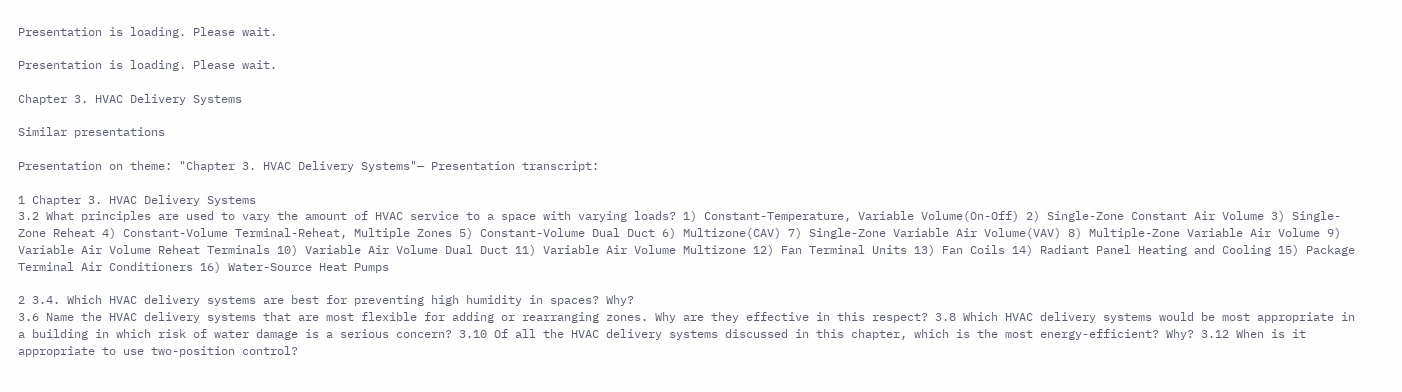Presentation is loading. Please wait.

Presentation is loading. Please wait.

Chapter 3. HVAC Delivery Systems

Similar presentations

Presentation on theme: "Chapter 3. HVAC Delivery Systems"— Presentation transcript:

1 Chapter 3. HVAC Delivery Systems
3.2 What principles are used to vary the amount of HVAC service to a space with varying loads? 1) Constant-Temperature, Variable Volume(On-Off) 2) Single-Zone Constant Air Volume 3) Single-Zone Reheat 4) Constant-Volume Terminal-Reheat, Multiple Zones 5) Constant-Volume Dual Duct 6) Multizone(CAV) 7) Single-Zone Variable Air Volume(VAV) 8) Multiple-Zone Variable Air Volume 9) Variable Air Volume Reheat Terminals 10) Variable Air Volume Dual Duct 11) Variable Air Volume Multizone 12) Fan Terminal Units 13) Fan Coils 14) Radiant Panel Heating and Cooling 15) Package Terminal Air Conditioners 16) Water-Source Heat Pumps

2 3.4. Which HVAC delivery systems are best for preventing high humidity in spaces? Why?
3.6 Name the HVAC delivery systems that are most flexible for adding or rearranging zones. Why are they effective in this respect? 3.8 Which HVAC delivery systems would be most appropriate in a building in which risk of water damage is a serious concern? 3.10 Of all the HVAC delivery systems discussed in this chapter, which is the most energy-efficient? Why? 3.12 When is it appropriate to use two-position control?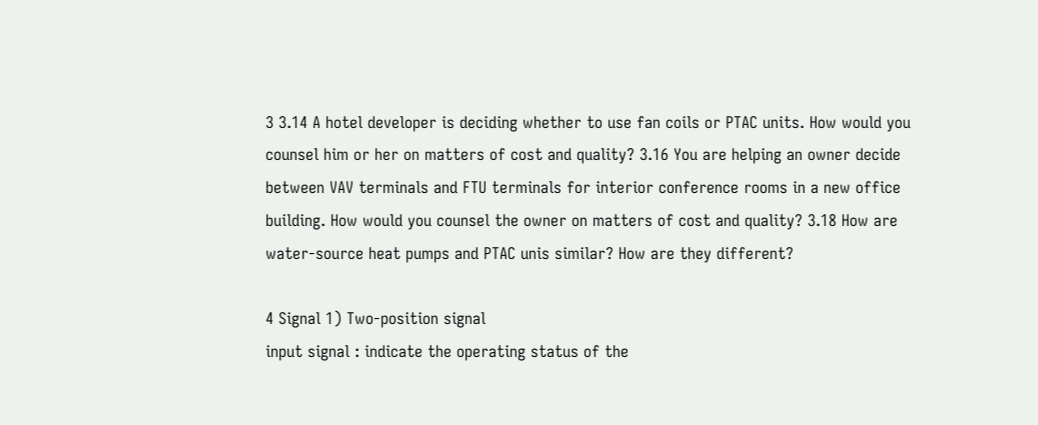3 3.14 A hotel developer is deciding whether to use fan coils or PTAC units. How would you counsel him or her on matters of cost and quality? 3.16 You are helping an owner decide between VAV terminals and FTU terminals for interior conference rooms in a new office building. How would you counsel the owner on matters of cost and quality? 3.18 How are water-source heat pumps and PTAC unis similar? How are they different?

4 Signal 1) Two-position signal
input signal : indicate the operating status of the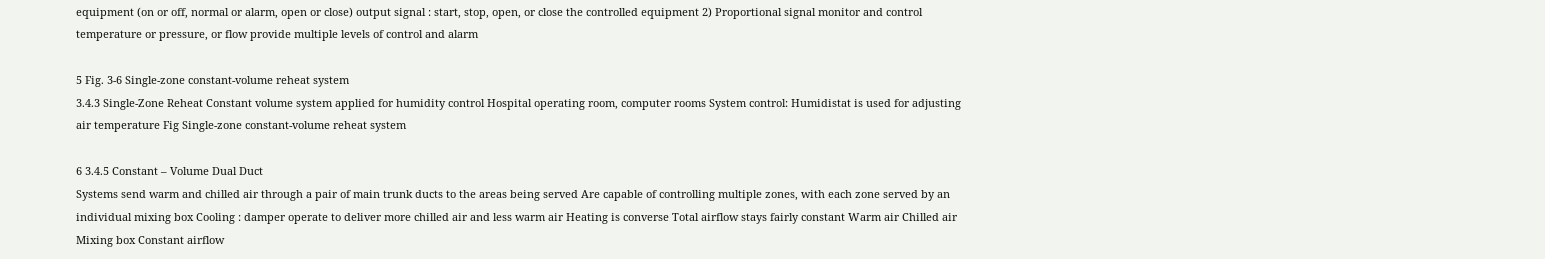equipment (on or off, normal or alarm, open or close) output signal : start, stop, open, or close the controlled equipment 2) Proportional signal monitor and control temperature or pressure, or flow provide multiple levels of control and alarm

5 Fig. 3-6 Single-zone constant-volume reheat system
3.4.3 Single-Zone Reheat Constant volume system applied for humidity control Hospital operating room, computer rooms System control: Humidistat is used for adjusting air temperature Fig Single-zone constant-volume reheat system

6 3.4.5 Constant – Volume Dual Duct
Systems send warm and chilled air through a pair of main trunk ducts to the areas being served Are capable of controlling multiple zones, with each zone served by an individual mixing box Cooling : damper operate to deliver more chilled air and less warm air Heating is converse Total airflow stays fairly constant Warm air Chilled air Mixing box Constant airflow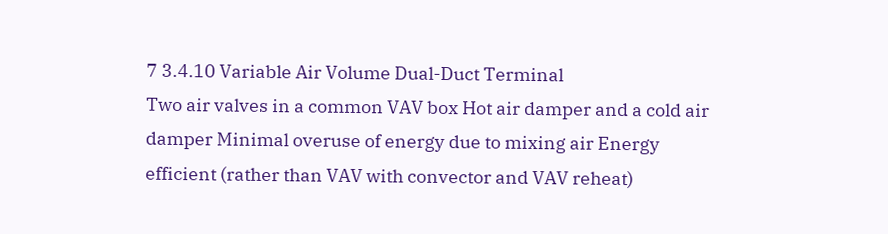7 3.4.10 Variable Air Volume Dual-Duct Terminal
Two air valves in a common VAV box Hot air damper and a cold air damper Minimal overuse of energy due to mixing air Energy efficient (rather than VAV with convector and VAV reheat)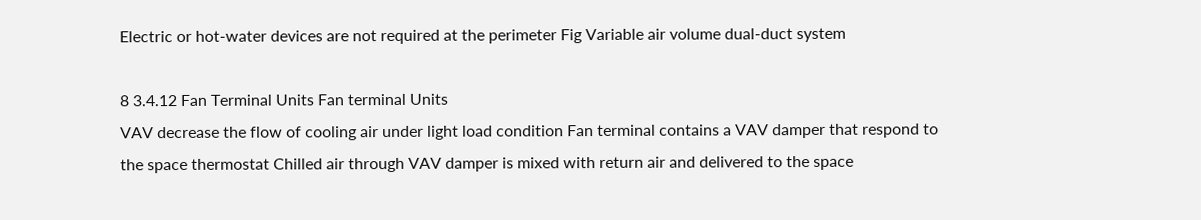Electric or hot-water devices are not required at the perimeter Fig Variable air volume dual-duct system

8 3.4.12 Fan Terminal Units Fan terminal Units
VAV decrease the flow of cooling air under light load condition Fan terminal contains a VAV damper that respond to the space thermostat Chilled air through VAV damper is mixed with return air and delivered to the space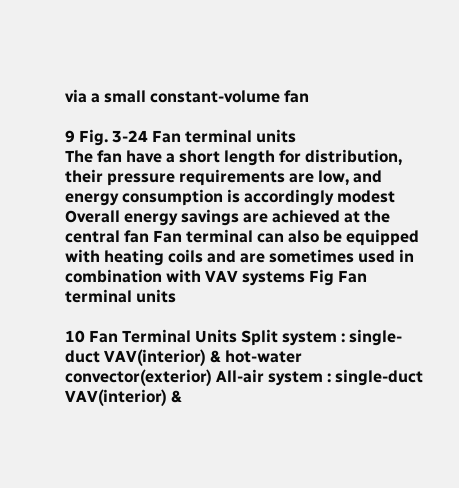via a small constant-volume fan

9 Fig. 3-24 Fan terminal units
The fan have a short length for distribution, their pressure requirements are low, and energy consumption is accordingly modest Overall energy savings are achieved at the central fan Fan terminal can also be equipped with heating coils and are sometimes used in combination with VAV systems Fig Fan terminal units

10 Fan Terminal Units Split system : single-duct VAV(interior) & hot-water convector(exterior) All-air system : single-duct VAV(interior) &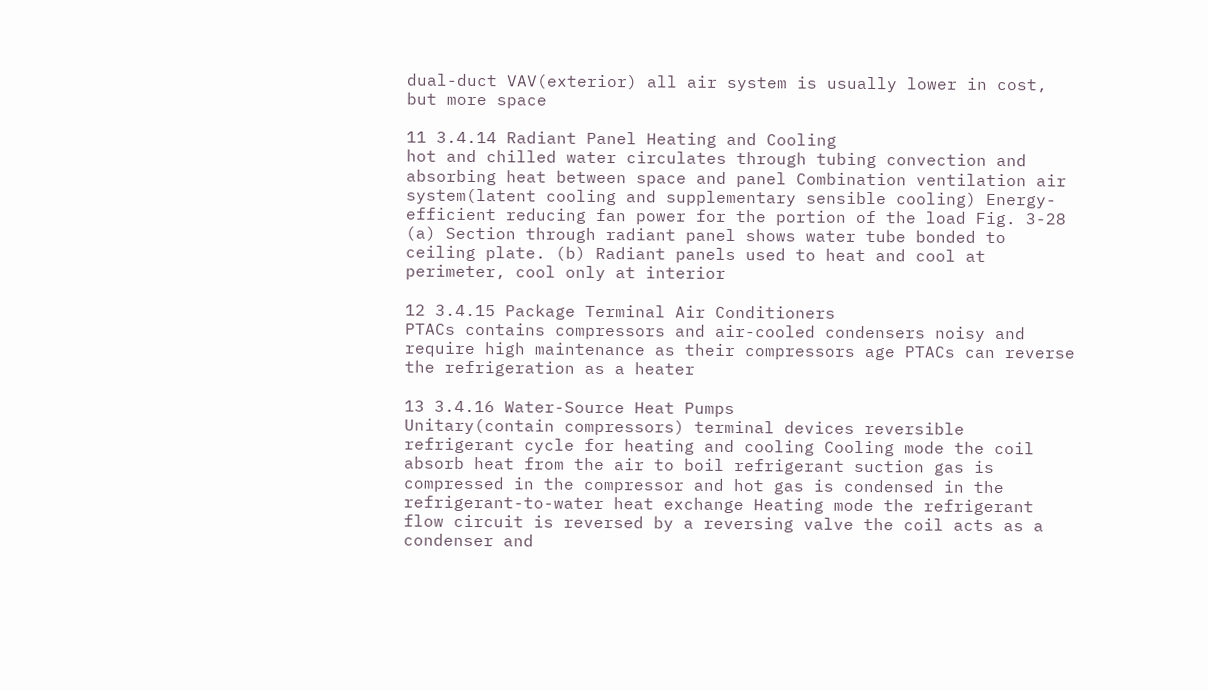dual-duct VAV(exterior) all air system is usually lower in cost, but more space

11 3.4.14 Radiant Panel Heating and Cooling
hot and chilled water circulates through tubing convection and absorbing heat between space and panel Combination ventilation air system(latent cooling and supplementary sensible cooling) Energy-efficient reducing fan power for the portion of the load Fig. 3-28 (a) Section through radiant panel shows water tube bonded to ceiling plate. (b) Radiant panels used to heat and cool at perimeter, cool only at interior

12 3.4.15 Package Terminal Air Conditioners
PTACs contains compressors and air-cooled condensers noisy and require high maintenance as their compressors age PTACs can reverse the refrigeration as a heater

13 3.4.16 Water-Source Heat Pumps
Unitary(contain compressors) terminal devices reversible refrigerant cycle for heating and cooling Cooling mode the coil absorb heat from the air to boil refrigerant suction gas is compressed in the compressor and hot gas is condensed in the refrigerant-to-water heat exchange Heating mode the refrigerant flow circuit is reversed by a reversing valve the coil acts as a condenser and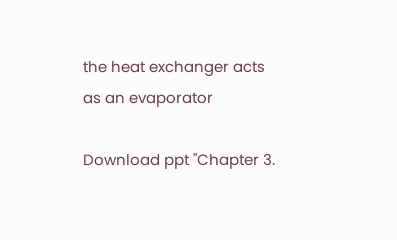the heat exchanger acts as an evaporator

Download ppt "Chapter 3.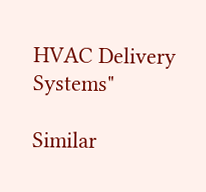HVAC Delivery Systems"

Similar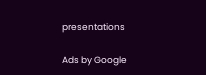presentations

Ads by Google